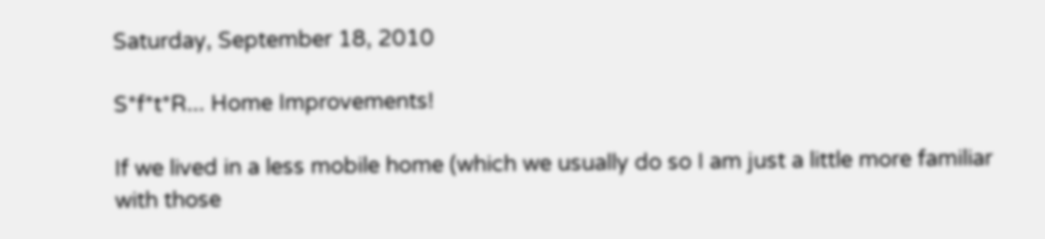Saturday, September 18, 2010

S*f*t*R... Home Improvements!

If we lived in a less mobile home (which we usually do so I am just a little more familiar with those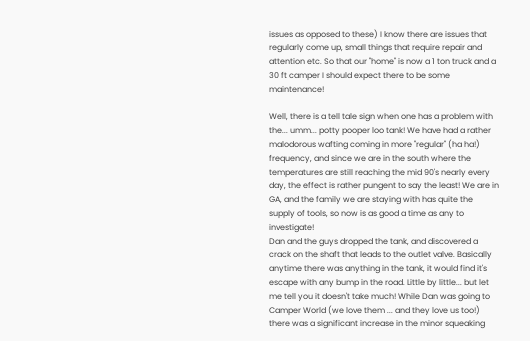issues as opposed to these) I know there are issues that regularly come up, small things that require repair and attention etc. So that our "home" is now a 1 ton truck and a 30 ft camper I should expect there to be some maintenance!

Well, there is a tell tale sign when one has a problem with the... umm... potty pooper loo tank! We have had a rather malodorous wafting coming in more "regular" (ha ha!) frequency, and since we are in the south where the temperatures are still reaching the mid 90's nearly every day, the effect is rather pungent to say the least! We are in GA, and the family we are staying with has quite the supply of tools, so now is as good a time as any to investigate!
Dan and the guys dropped the tank, and discovered a crack on the shaft that leads to the outlet valve. Basically anytime there was anything in the tank, it would find it's escape with any bump in the road. Little by little... but let me tell you it doesn't take much! While Dan was going to Camper World (we love them ... and they love us too!) there was a significant increase in the minor squeaking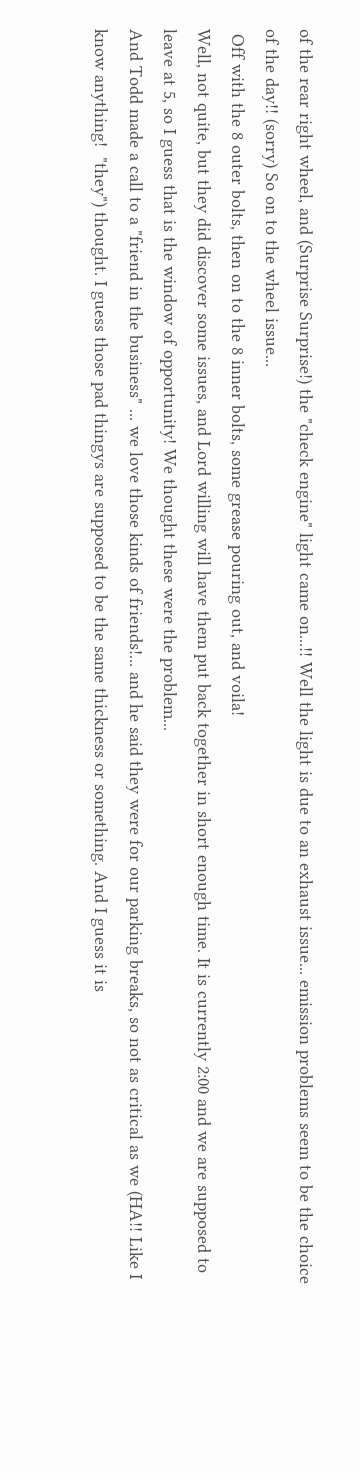of the rear right wheel, and (Surprise Surprise!) the "check engine" light came on...!! Well the light is due to an exhaust issue... emission problems seem to be the choice of the day!! (sorry) So on to the wheel issue...
 Off with the 8 outer bolts, then on to the 8 inner bolts, some grease pouring out, and voila!
Well, not quite, but they did discover some issues, and Lord willing will have them put back together in short enough time. It is currently 2:00 and we are supposed to leave at 5, so I guess that is the window of opportunity! We thought these were the problem...
And Todd made a call to a "friend in the business" ... we love those kinds of friends!... and he said they were for our parking breaks, so not as critical as we (HA!! Like I know anything!  "they") thought. I guess those pad thingys are supposed to be the same thickness or something. And I guess it is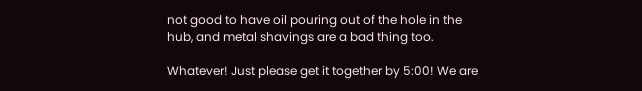not good to have oil pouring out of the hole in the hub, and metal shavings are a bad thing too.

Whatever! Just please get it together by 5:00! We are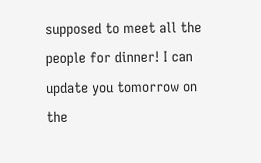supposed to meet all the people for dinner! I can update you tomorrow on the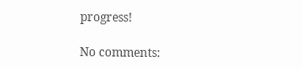progress!

No comments: